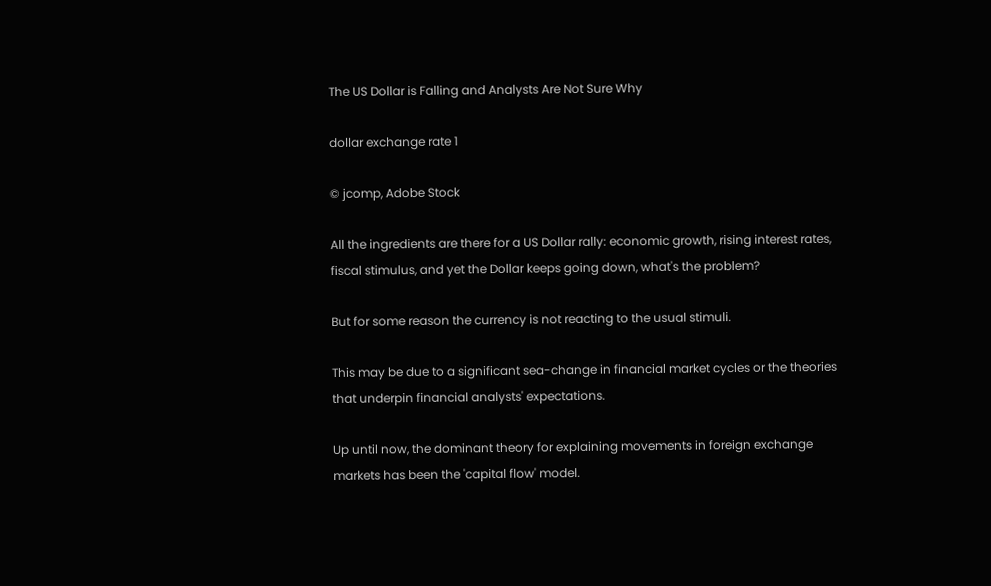The US Dollar is Falling and Analysts Are Not Sure Why

dollar exchange rate 1

© jcomp, Adobe Stock

All the ingredients are there for a US Dollar rally: economic growth, rising interest rates, fiscal stimulus, and yet the Dollar keeps going down, what's the problem?

But for some reason the currency is not reacting to the usual stimuli.

This may be due to a significant sea-change in financial market cycles or the theories that underpin financial analysts' expectations.

Up until now, the dominant theory for explaining movements in foreign exchange markets has been the 'capital flow' model.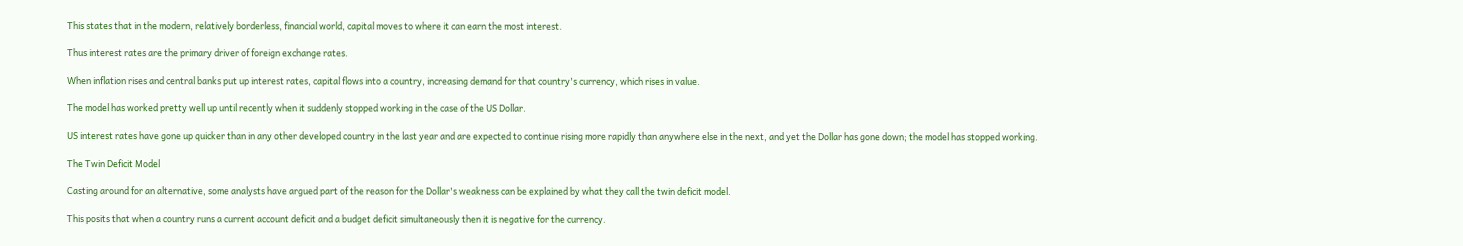This states that in the modern, relatively borderless, financial world, capital moves to where it can earn the most interest.

Thus interest rates are the primary driver of foreign exchange rates.

When inflation rises and central banks put up interest rates, capital flows into a country, increasing demand for that country's currency, which rises in value.

The model has worked pretty well up until recently when it suddenly stopped working in the case of the US Dollar.

US interest rates have gone up quicker than in any other developed country in the last year and are expected to continue rising more rapidly than anywhere else in the next, and yet the Dollar has gone down; the model has stopped working.

The Twin Deficit Model

Casting around for an alternative, some analysts have argued part of the reason for the Dollar's weakness can be explained by what they call the twin deficit model.

This posits that when a country runs a current account deficit and a budget deficit simultaneously then it is negative for the currency.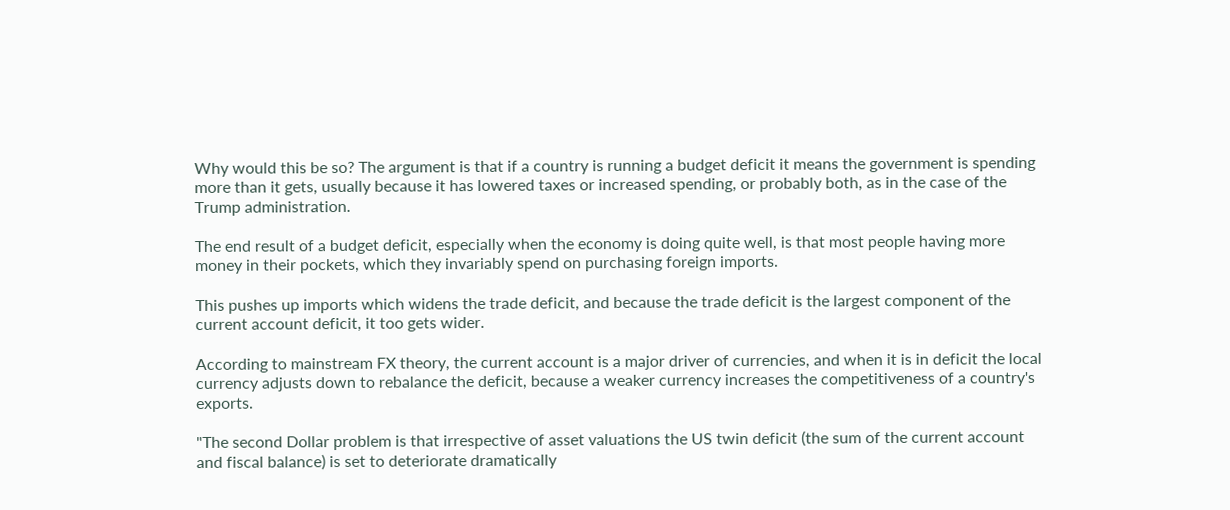Why would this be so? The argument is that if a country is running a budget deficit it means the government is spending more than it gets, usually because it has lowered taxes or increased spending, or probably both, as in the case of the Trump administration.

The end result of a budget deficit, especially when the economy is doing quite well, is that most people having more money in their pockets, which they invariably spend on purchasing foreign imports.

This pushes up imports which widens the trade deficit, and because the trade deficit is the largest component of the current account deficit, it too gets wider.

According to mainstream FX theory, the current account is a major driver of currencies, and when it is in deficit the local currency adjusts down to rebalance the deficit, because a weaker currency increases the competitiveness of a country's exports.

"The second Dollar problem is that irrespective of asset valuations the US twin deficit (the sum of the current account and fiscal balance) is set to deteriorate dramatically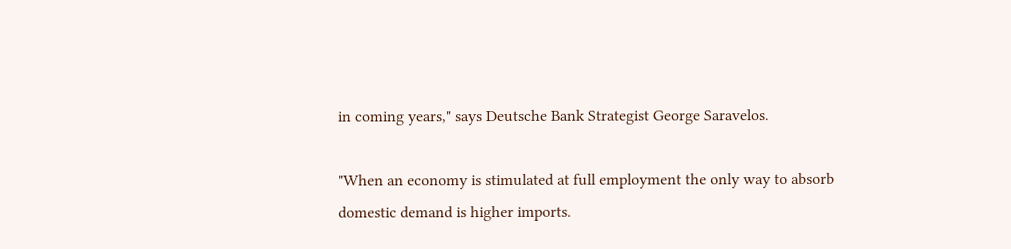in coming years," says Deutsche Bank Strategist George Saravelos.

"When an economy is stimulated at full employment the only way to absorb domestic demand is higher imports.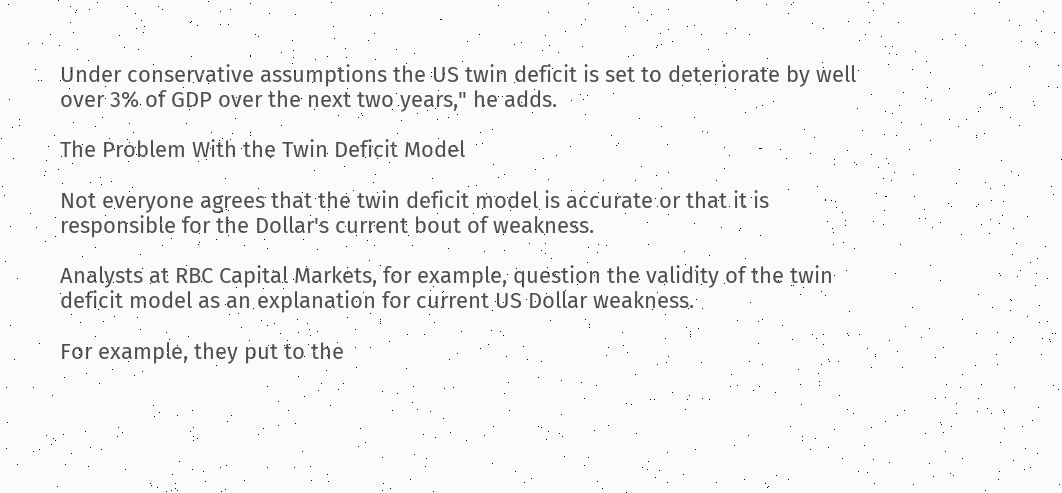Under conservative assumptions the US twin deficit is set to deteriorate by well over 3% of GDP over the next two years," he adds.

The Problem With the Twin Deficit Model

Not everyone agrees that the twin deficit model is accurate or that it is responsible for the Dollar's current bout of weakness.

Analysts at RBC Capital Markets, for example, question the validity of the twin deficit model as an explanation for current US Dollar weakness.

For example, they put to the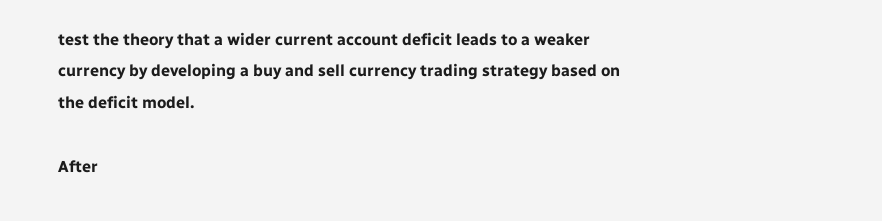test the theory that a wider current account deficit leads to a weaker currency by developing a buy and sell currency trading strategy based on the deficit model.

After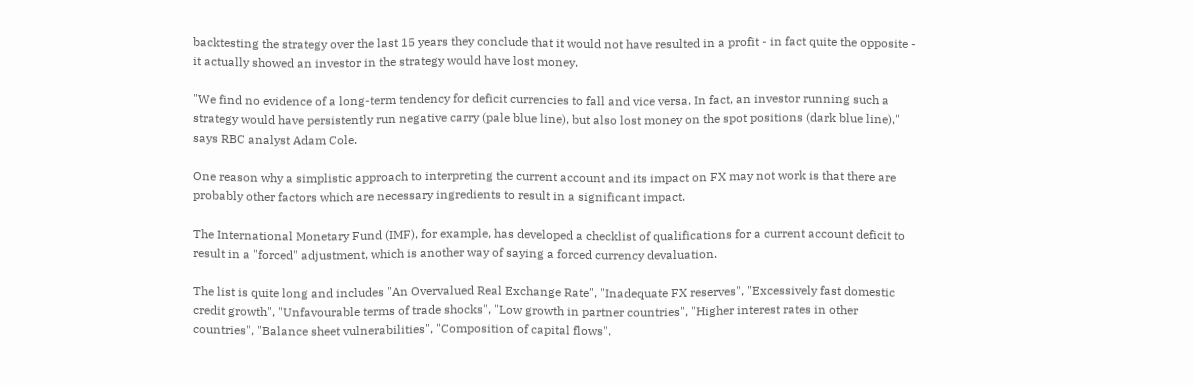backtesting the strategy over the last 15 years they conclude that it would not have resulted in a profit - in fact quite the opposite - it actually showed an investor in the strategy would have lost money.

"We find no evidence of a long-term tendency for deficit currencies to fall and vice versa. In fact, an investor running such a strategy would have persistently run negative carry (pale blue line), but also lost money on the spot positions (dark blue line)," says RBC analyst Adam Cole.

One reason why a simplistic approach to interpreting the current account and its impact on FX may not work is that there are probably other factors which are necessary ingredients to result in a significant impact.

The International Monetary Fund (IMF), for example, has developed a checklist of qualifications for a current account deficit to result in a "forced" adjustment, which is another way of saying a forced currency devaluation.

The list is quite long and includes "An Overvalued Real Exchange Rate", "Inadequate FX reserves", "Excessively fast domestic credit growth", "Unfavourable terms of trade shocks", "Low growth in partner countries", "Higher interest rates in other countries", "Balance sheet vulnerabilities", "Composition of capital flows".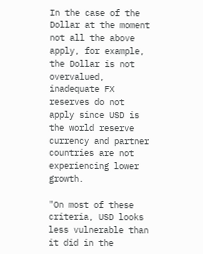In the case of the Dollar at the moment not all the above apply, for example, the Dollar is not overvalued, inadequate FX reserves do not apply since USD is the world reserve currency and partner countries are not experiencing lower growth.

"On most of these criteria, USD looks less vulnerable than it did in the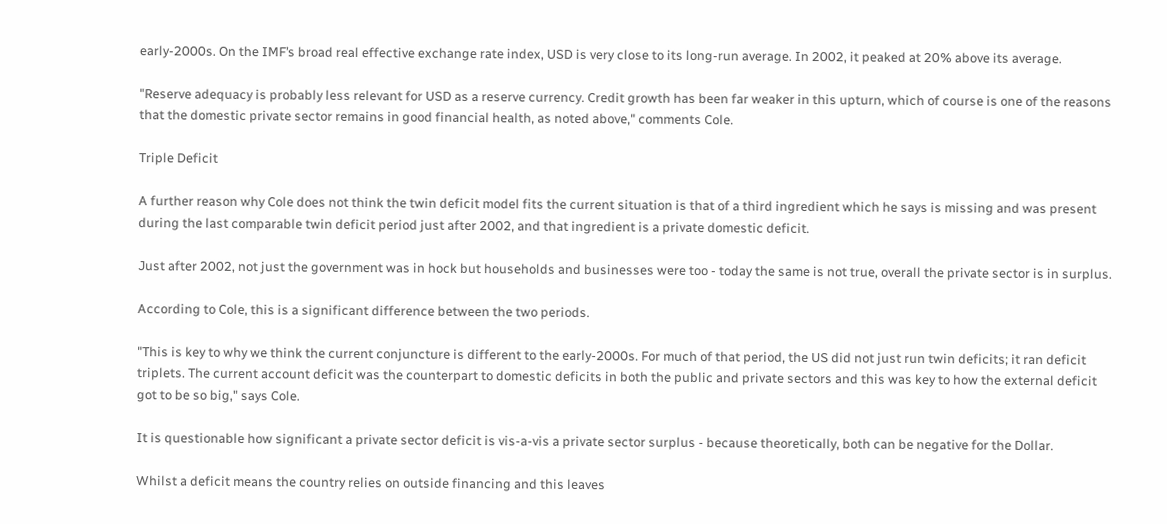early-2000s. On the IMF’s broad real effective exchange rate index, USD is very close to its long-run average. In 2002, it peaked at 20% above its average.

"Reserve adequacy is probably less relevant for USD as a reserve currency. Credit growth has been far weaker in this upturn, which of course is one of the reasons that the domestic private sector remains in good financial health, as noted above," comments Cole.

Triple Deficit

A further reason why Cole does not think the twin deficit model fits the current situation is that of a third ingredient which he says is missing and was present during the last comparable twin deficit period just after 2002, and that ingredient is a private domestic deficit.

Just after 2002, not just the government was in hock but households and businesses were too - today the same is not true, overall the private sector is in surplus.

According to Cole, this is a significant difference between the two periods.

"This is key to why we think the current conjuncture is different to the early-2000s. For much of that period, the US did not just run twin deficits; it ran deficit triplets. The current account deficit was the counterpart to domestic deficits in both the public and private sectors and this was key to how the external deficit got to be so big," says Cole.

It is questionable how significant a private sector deficit is vis-a-vis a private sector surplus - because theoretically, both can be negative for the Dollar.

Whilst a deficit means the country relies on outside financing and this leaves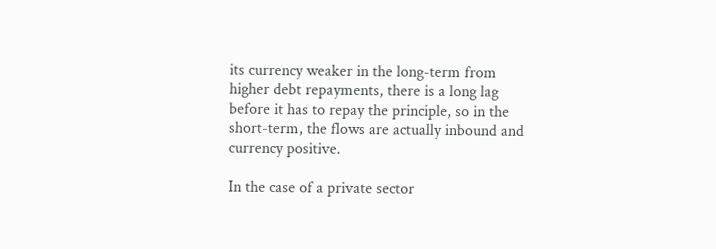its currency weaker in the long-term from higher debt repayments, there is a long lag before it has to repay the principle, so in the short-term, the flows are actually inbound and currency positive.

In the case of a private sector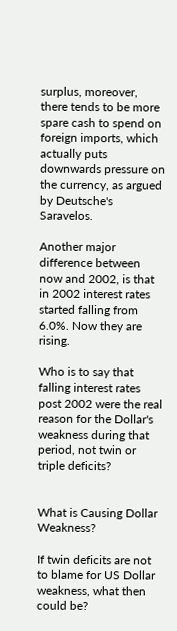surplus, moreover, there tends to be more spare cash to spend on foreign imports, which actually puts downwards pressure on the currency, as argued by Deutsche's Saravelos.

Another major difference between now and 2002, is that in 2002 interest rates started falling from 6.0%. Now they are rising.

Who is to say that falling interest rates post 2002 were the real reason for the Dollar's weakness during that period, not twin or triple deficits?


What is Causing Dollar Weakness?

If twin deficits are not to blame for US Dollar weakness, what then could be?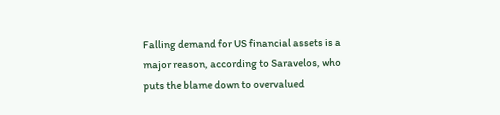Falling demand for US financial assets is a major reason, according to Saravelos, who puts the blame down to overvalued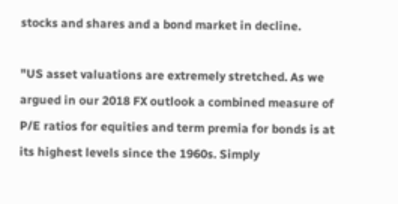stocks and shares and a bond market in decline.

"US asset valuations are extremely stretched. As we argued in our 2018 FX outlook a combined measure of P/E ratios for equities and term premia for bonds is at its highest levels since the 1960s. Simply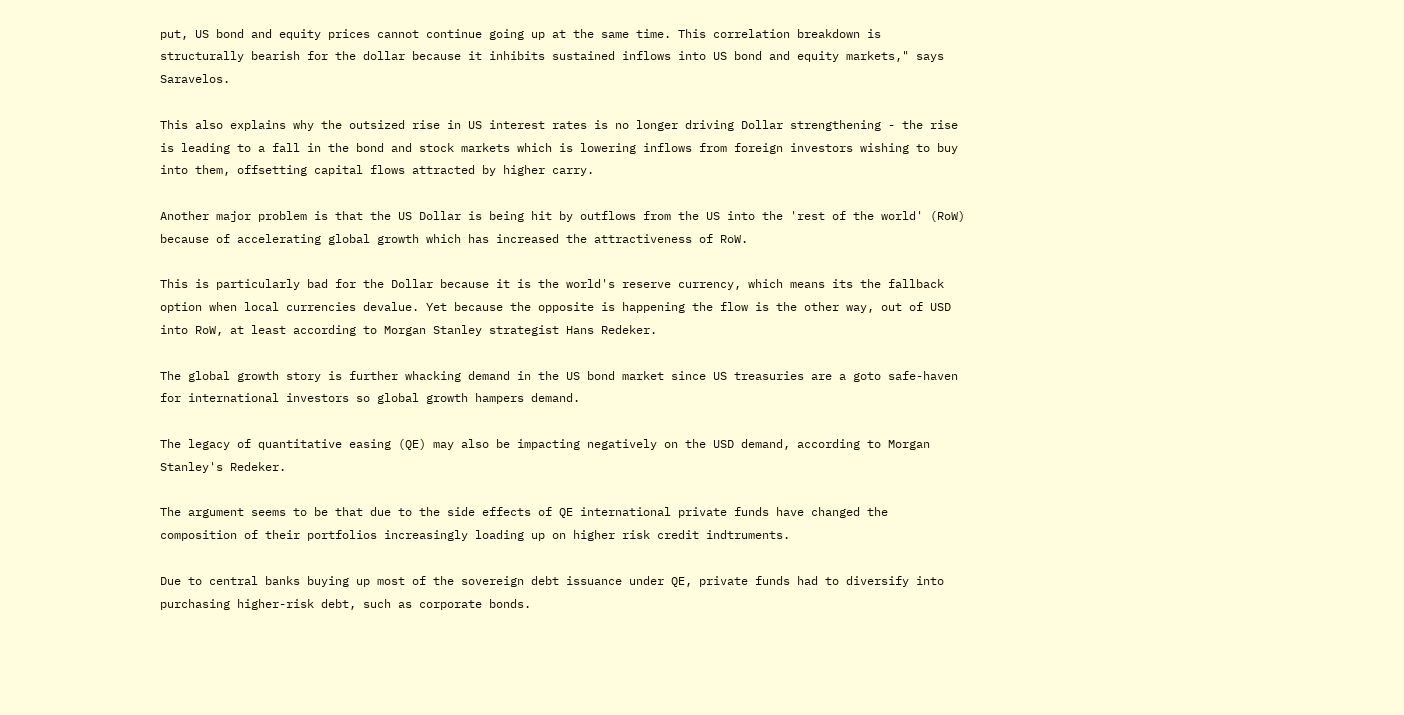put, US bond and equity prices cannot continue going up at the same time. This correlation breakdown is structurally bearish for the dollar because it inhibits sustained inflows into US bond and equity markets," says Saravelos.

This also explains why the outsized rise in US interest rates is no longer driving Dollar strengthening - the rise is leading to a fall in the bond and stock markets which is lowering inflows from foreign investors wishing to buy into them, offsetting capital flows attracted by higher carry.

Another major problem is that the US Dollar is being hit by outflows from the US into the 'rest of the world' (RoW) because of accelerating global growth which has increased the attractiveness of RoW.

This is particularly bad for the Dollar because it is the world's reserve currency, which means its the fallback option when local currencies devalue. Yet because the opposite is happening the flow is the other way, out of USD into RoW, at least according to Morgan Stanley strategist Hans Redeker.

The global growth story is further whacking demand in the US bond market since US treasuries are a goto safe-haven for international investors so global growth hampers demand.

The legacy of quantitative easing (QE) may also be impacting negatively on the USD demand, according to Morgan Stanley's Redeker.

The argument seems to be that due to the side effects of QE international private funds have changed the composition of their portfolios increasingly loading up on higher risk credit indtruments.

Due to central banks buying up most of the sovereign debt issuance under QE, private funds had to diversify into purchasing higher-risk debt, such as corporate bonds.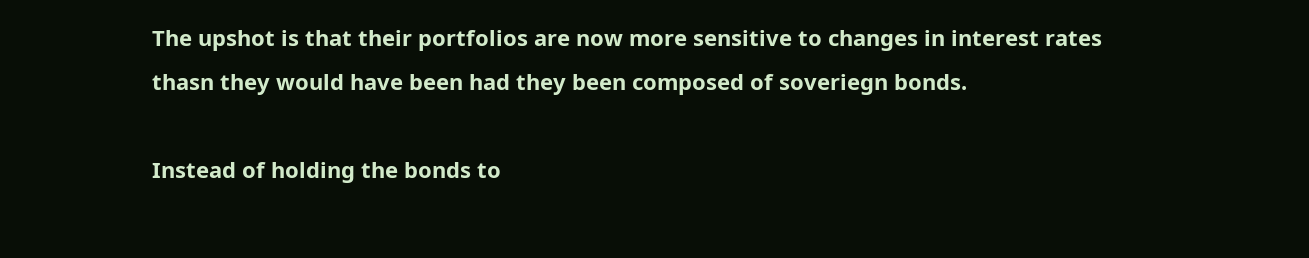The upshot is that their portfolios are now more sensitive to changes in interest rates thasn they would have been had they been composed of soveriegn bonds.

Instead of holding the bonds to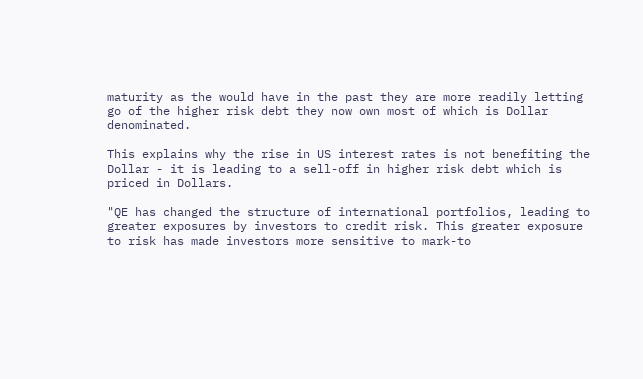maturity as the would have in the past they are more readily letting go of the higher risk debt they now own most of which is Dollar denominated.

This explains why the rise in US interest rates is not benefiting the Dollar - it is leading to a sell-off in higher risk debt which is priced in Dollars.

"QE has changed the structure of international portfolios, leading to greater exposures by investors to credit risk. This greater exposure to risk has made investors more sensitive to mark-to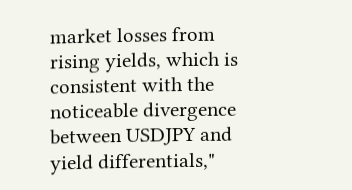market losses from rising yields, which is consistent with the noticeable divergence between USDJPY and yield differentials,"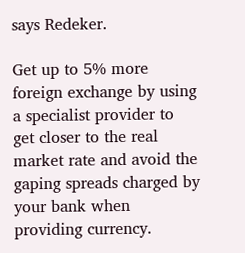says Redeker.

Get up to 5% more foreign exchange by using a specialist provider to get closer to the real market rate and avoid the gaping spreads charged by your bank when providing currency.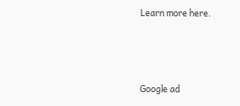Learn more here.



Google ad